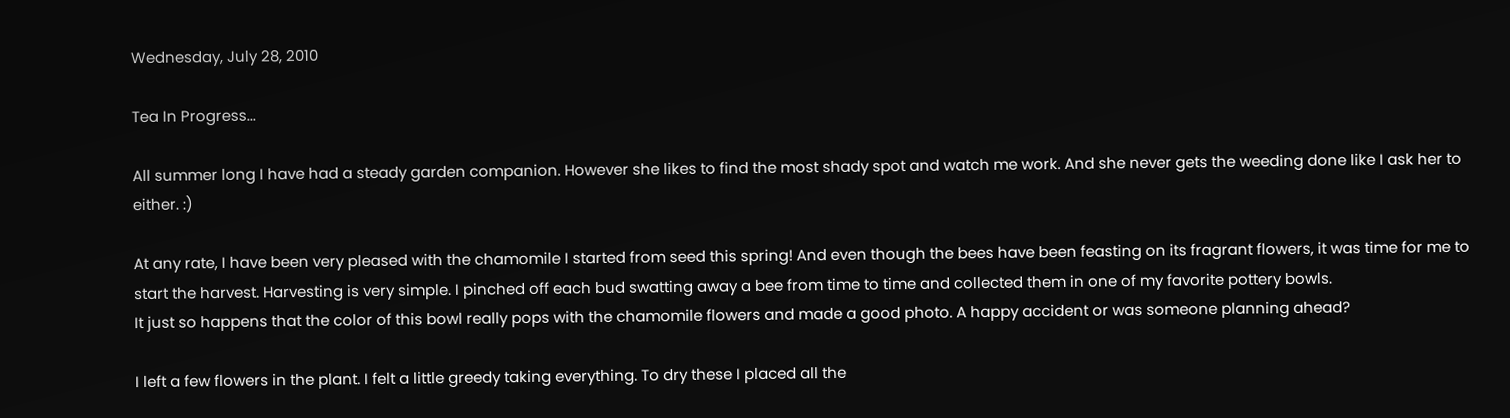Wednesday, July 28, 2010

Tea In Progress...

All summer long I have had a steady garden companion. However she likes to find the most shady spot and watch me work. And she never gets the weeding done like I ask her to either. :)

At any rate, I have been very pleased with the chamomile I started from seed this spring! And even though the bees have been feasting on its fragrant flowers, it was time for me to start the harvest. Harvesting is very simple. I pinched off each bud swatting away a bee from time to time and collected them in one of my favorite pottery bowls.
It just so happens that the color of this bowl really pops with the chamomile flowers and made a good photo. A happy accident or was someone planning ahead?

I left a few flowers in the plant. I felt a little greedy taking everything. To dry these I placed all the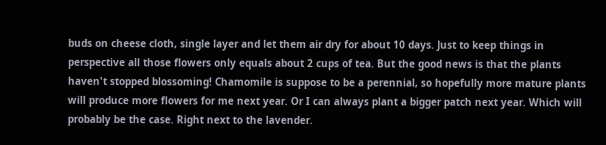buds on cheese cloth, single layer and let them air dry for about 10 days. Just to keep things in perspective all those flowers only equals about 2 cups of tea. But the good news is that the plants haven't stopped blossoming! Chamomile is suppose to be a perennial, so hopefully more mature plants will produce more flowers for me next year. Or I can always plant a bigger patch next year. Which will probably be the case. Right next to the lavender.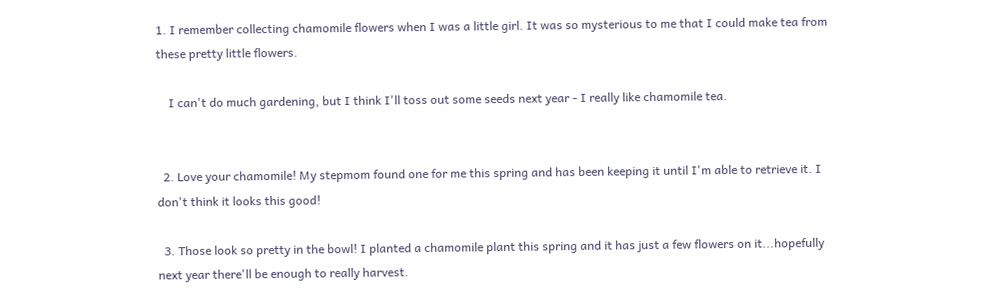1. I remember collecting chamomile flowers when I was a little girl. It was so mysterious to me that I could make tea from these pretty little flowers.

    I can't do much gardening, but I think I'll toss out some seeds next year - I really like chamomile tea.


  2. Love your chamomile! My stepmom found one for me this spring and has been keeping it until I'm able to retrieve it. I don't think it looks this good!

  3. Those look so pretty in the bowl! I planted a chamomile plant this spring and it has just a few flowers on it...hopefully next year there'll be enough to really harvest.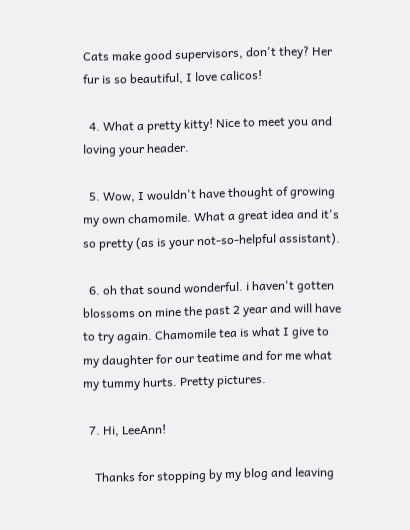Cats make good supervisors, don't they? Her fur is so beautiful, I love calicos!

  4. What a pretty kitty! Nice to meet you and loving your header.

  5. Wow, I wouldn't have thought of growing my own chamomile. What a great idea and it's so pretty (as is your not-so-helpful assistant).

  6. oh that sound wonderful. i haven't gotten blossoms on mine the past 2 year and will have to try again. Chamomile tea is what I give to my daughter for our teatime and for me what my tummy hurts. Pretty pictures.

  7. Hi, LeeAnn!

    Thanks for stopping by my blog and leaving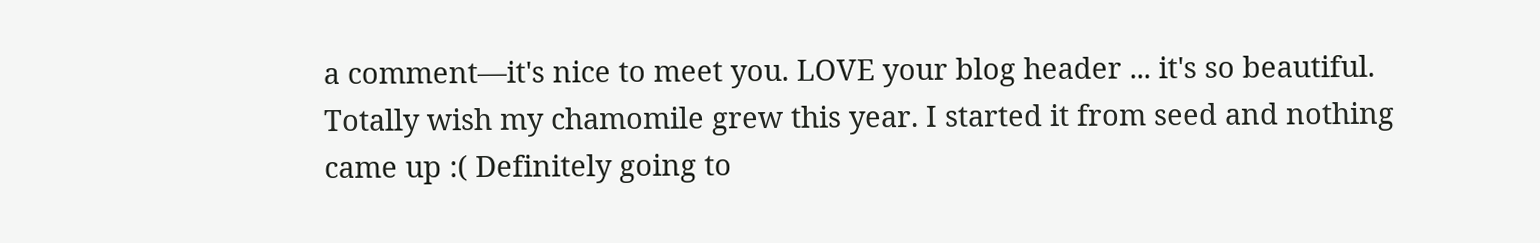a comment—it's nice to meet you. LOVE your blog header ... it's so beautiful. Totally wish my chamomile grew this year. I started it from seed and nothing came up :( Definitely going to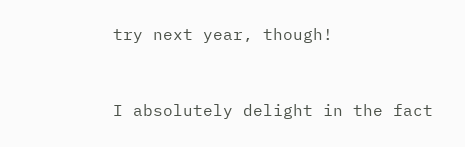try next year, though!


I absolutely delight in the fact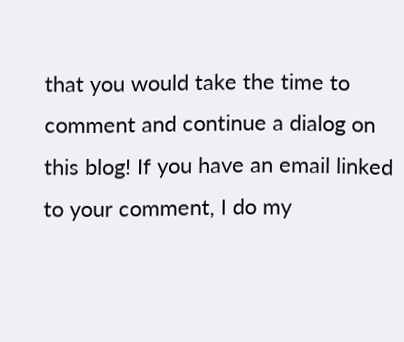that you would take the time to comment and continue a dialog on this blog! If you have an email linked to your comment, I do my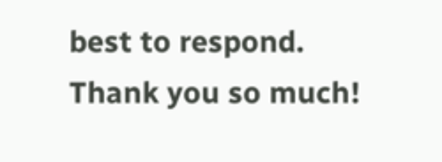best to respond. Thank you so much!